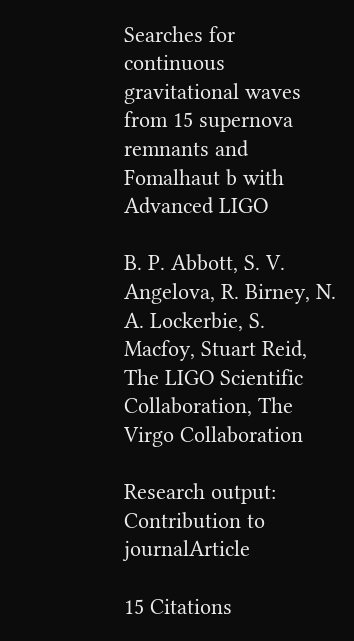Searches for continuous gravitational waves from 15 supernova remnants and Fomalhaut b with Advanced LIGO

B. P. Abbott, S. V. Angelova, R. Birney, N. A. Lockerbie, S. Macfoy, Stuart Reid, The LIGO Scientific Collaboration, The Virgo Collaboration

Research output: Contribution to journalArticle

15 Citations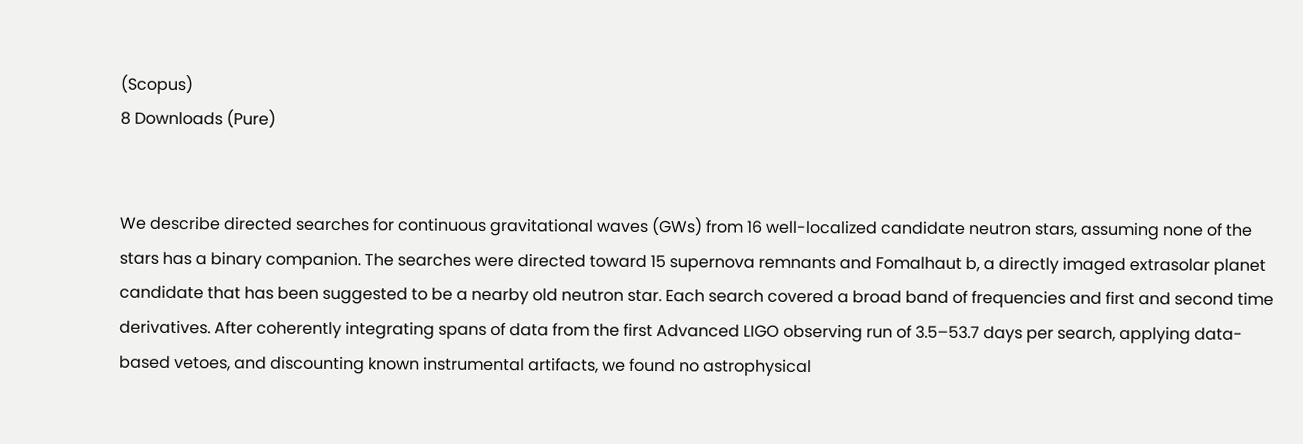(Scopus)
8 Downloads (Pure)


We describe directed searches for continuous gravitational waves (GWs) from 16 well-localized candidate neutron stars, assuming none of the stars has a binary companion. The searches were directed toward 15 supernova remnants and Fomalhaut b, a directly imaged extrasolar planet candidate that has been suggested to be a nearby old neutron star. Each search covered a broad band of frequencies and first and second time derivatives. After coherently integrating spans of data from the first Advanced LIGO observing run of 3.5–53.7 days per search, applying data-based vetoes, and discounting known instrumental artifacts, we found no astrophysical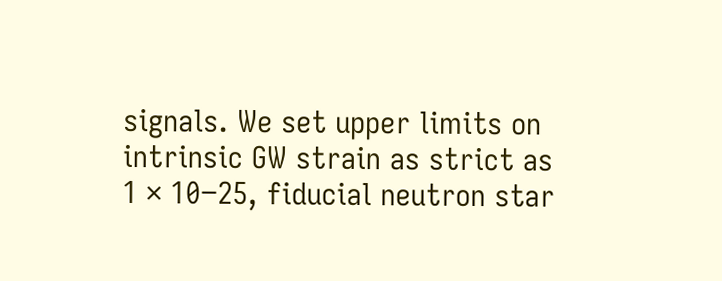signals. We set upper limits on intrinsic GW strain as strict as 1 × 10−25, fiducial neutron star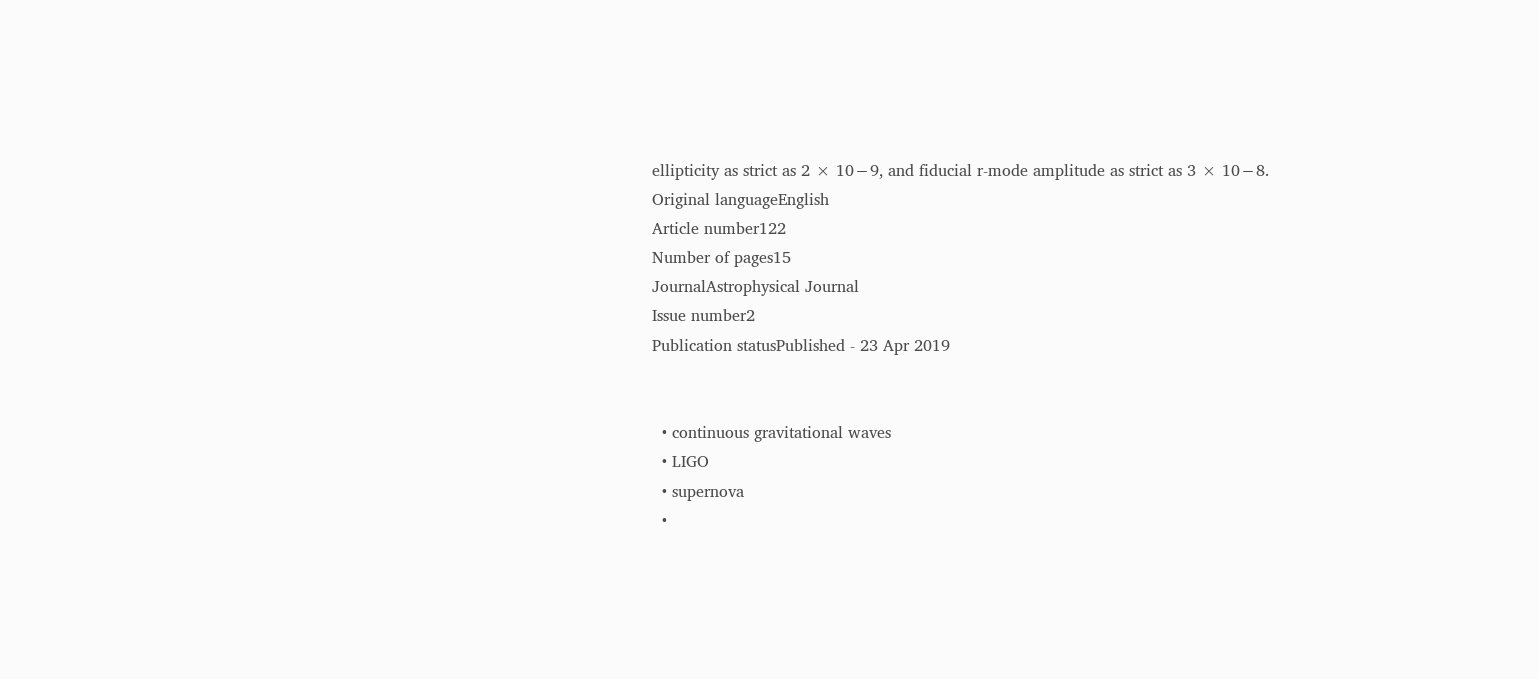ellipticity as strict as 2 × 10−9, and fiducial r-mode amplitude as strict as 3 × 10−8.
Original languageEnglish
Article number122
Number of pages15
JournalAstrophysical Journal
Issue number2
Publication statusPublished - 23 Apr 2019


  • continuous gravitational waves
  • LIGO
  • supernova
  •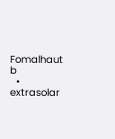Fomalhaut b
  • extrasolar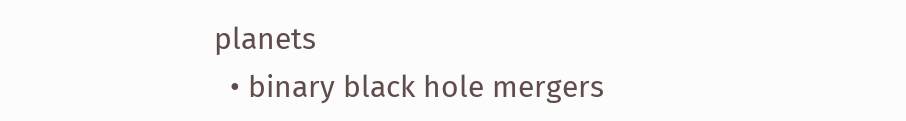planets
  • binary black hole mergers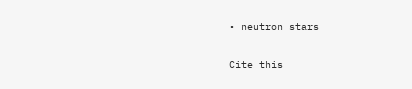• neutron stars

Cite this